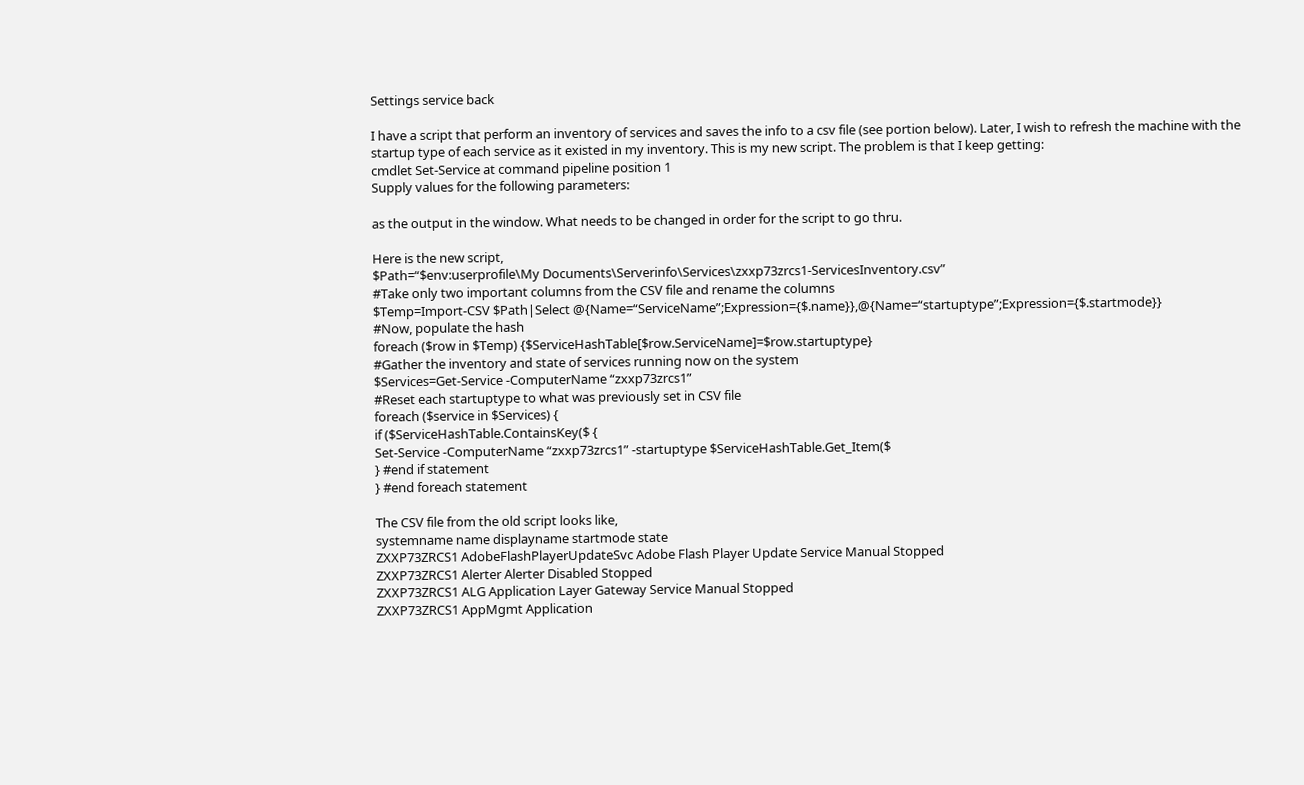Settings service back

I have a script that perform an inventory of services and saves the info to a csv file (see portion below). Later, I wish to refresh the machine with the startup type of each service as it existed in my inventory. This is my new script. The problem is that I keep getting:
cmdlet Set-Service at command pipeline position 1
Supply values for the following parameters:

as the output in the window. What needs to be changed in order for the script to go thru.

Here is the new script,
$Path=“$env:userprofile\My Documents\Serverinfo\Services\zxxp73zrcs1-ServicesInventory.csv”
#Take only two important columns from the CSV file and rename the columns
$Temp=Import-CSV $Path|Select @{Name=“ServiceName”;Expression={$.name}},@{Name=“startuptype”;Expression={$.startmode}}
#Now, populate the hash
foreach ($row in $Temp) {$ServiceHashTable[$row.ServiceName]=$row.startuptype}
#Gather the inventory and state of services running now on the system
$Services=Get-Service -ComputerName “zxxp73zrcs1”
#Reset each startuptype to what was previously set in CSV file
foreach ($service in $Services) {
if ($ServiceHashTable.ContainsKey($ {
Set-Service -ComputerName “zxxp73zrcs1” -startuptype $ServiceHashTable.Get_Item($
} #end if statement
} #end foreach statement

The CSV file from the old script looks like,
systemname name displayname startmode state
ZXXP73ZRCS1 AdobeFlashPlayerUpdateSvc Adobe Flash Player Update Service Manual Stopped
ZXXP73ZRCS1 Alerter Alerter Disabled Stopped
ZXXP73ZRCS1 ALG Application Layer Gateway Service Manual Stopped
ZXXP73ZRCS1 AppMgmt Application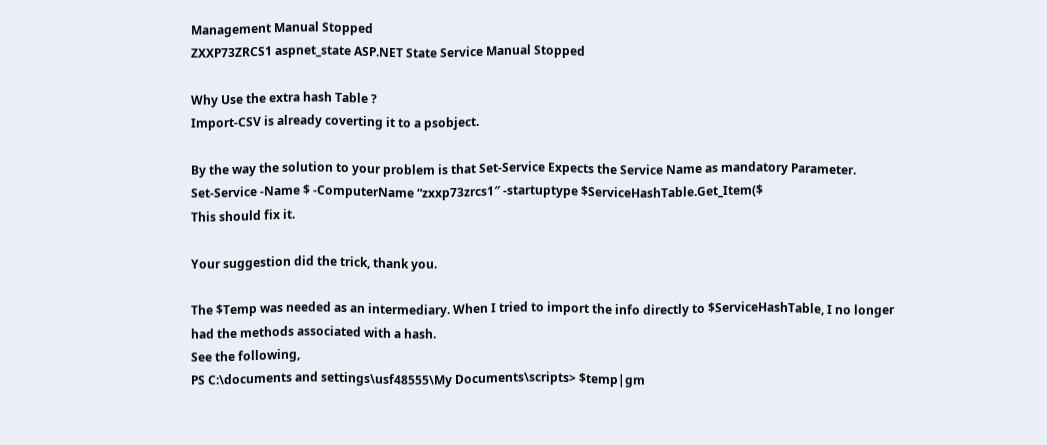Management Manual Stopped
ZXXP73ZRCS1 aspnet_state ASP.NET State Service Manual Stopped

Why Use the extra hash Table ?
Import-CSV is already coverting it to a psobject.

By the way the solution to your problem is that Set-Service Expects the Service Name as mandatory Parameter.
Set-Service -Name $ -ComputerName “zxxp73zrcs1″ -startuptype $ServiceHashTable.Get_Item($
This should fix it.

Your suggestion did the trick, thank you.

The $Temp was needed as an intermediary. When I tried to import the info directly to $ServiceHashTable, I no longer had the methods associated with a hash.
See the following,
PS C:\documents and settings\usf48555\My Documents\scripts> $temp|gm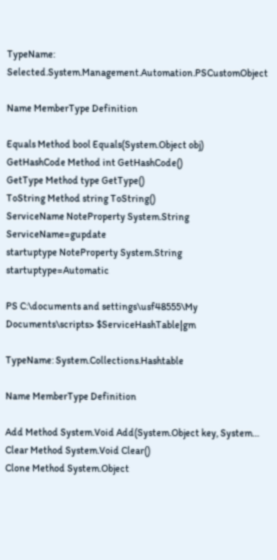TypeName: Selected.System.Management.Automation.PSCustomObject

Name MemberType Definition

Equals Method bool Equals(System.Object obj)
GetHashCode Method int GetHashCode()
GetType Method type GetType()
ToString Method string ToString()
ServiceName NoteProperty System.String ServiceName=gupdate
startuptype NoteProperty System.String startuptype=Automatic

PS C:\documents and settings\usf48555\My Documents\scripts> $ServiceHashTable|gm

TypeName: System.Collections.Hashtable

Name MemberType Definition

Add Method System.Void Add(System.Object key, System…
Clear Method System.Void Clear()
Clone Method System.Object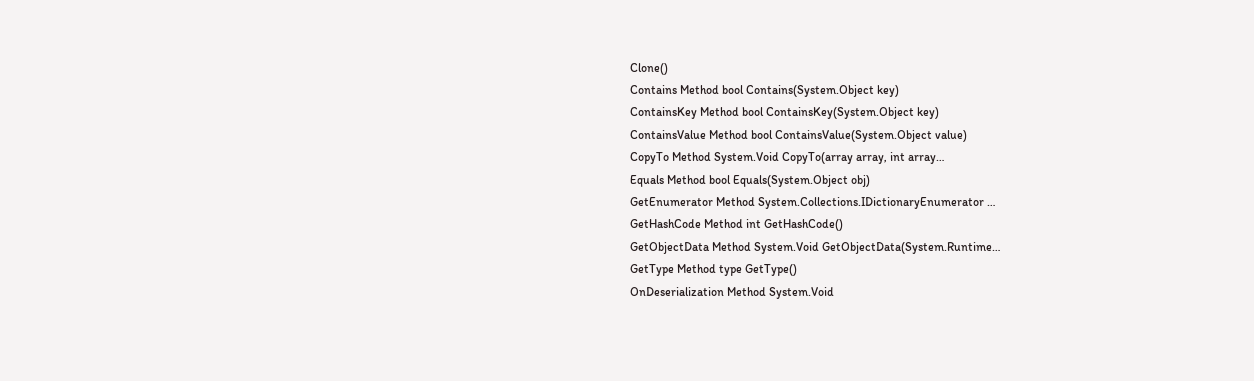Clone()
Contains Method bool Contains(System.Object key)
ContainsKey Method bool ContainsKey(System.Object key)
ContainsValue Method bool ContainsValue(System.Object value)
CopyTo Method System.Void CopyTo(array array, int array…
Equals Method bool Equals(System.Object obj)
GetEnumerator Method System.Collections.IDictionaryEnumerator …
GetHashCode Method int GetHashCode()
GetObjectData Method System.Void GetObjectData(System.Runtime…
GetType Method type GetType()
OnDeserialization Method System.Void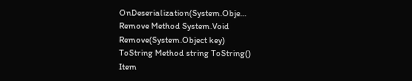OnDeserialization(System.Obje…
Remove Method System.Void Remove(System.Object key)
ToString Method string ToString()
Item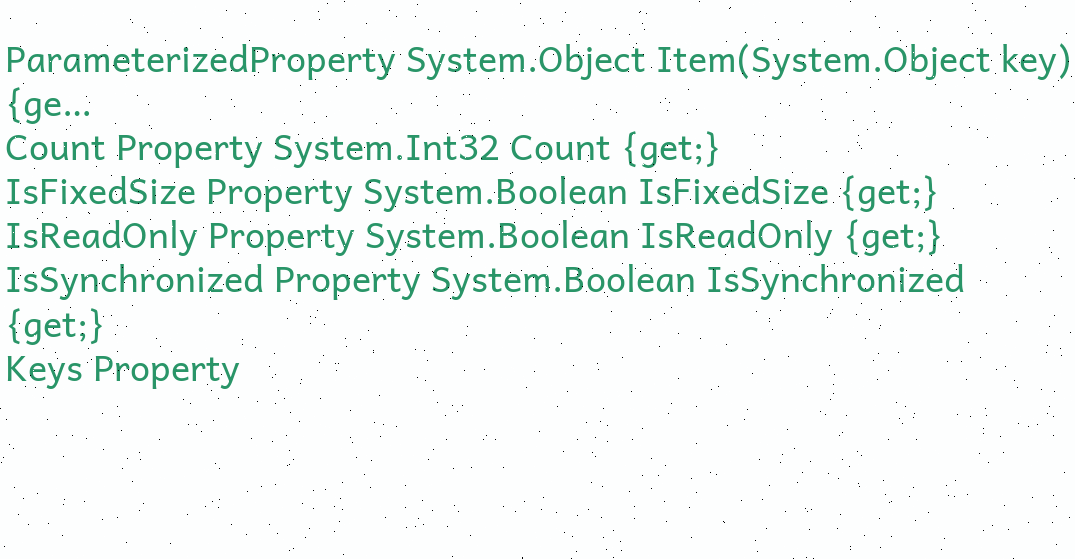ParameterizedProperty System.Object Item(System.Object key) {ge…
Count Property System.Int32 Count {get;}
IsFixedSize Property System.Boolean IsFixedSize {get;}
IsReadOnly Property System.Boolean IsReadOnly {get;}
IsSynchronized Property System.Boolean IsSynchronized {get;}
Keys Property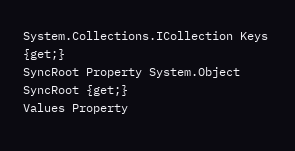System.Collections.ICollection Keys {get;}
SyncRoot Property System.Object SyncRoot {get;}
Values Property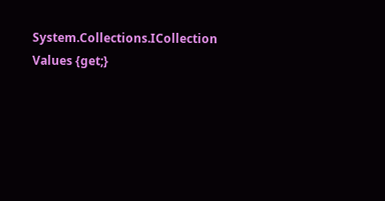System.Collections.ICollection Values {get;}